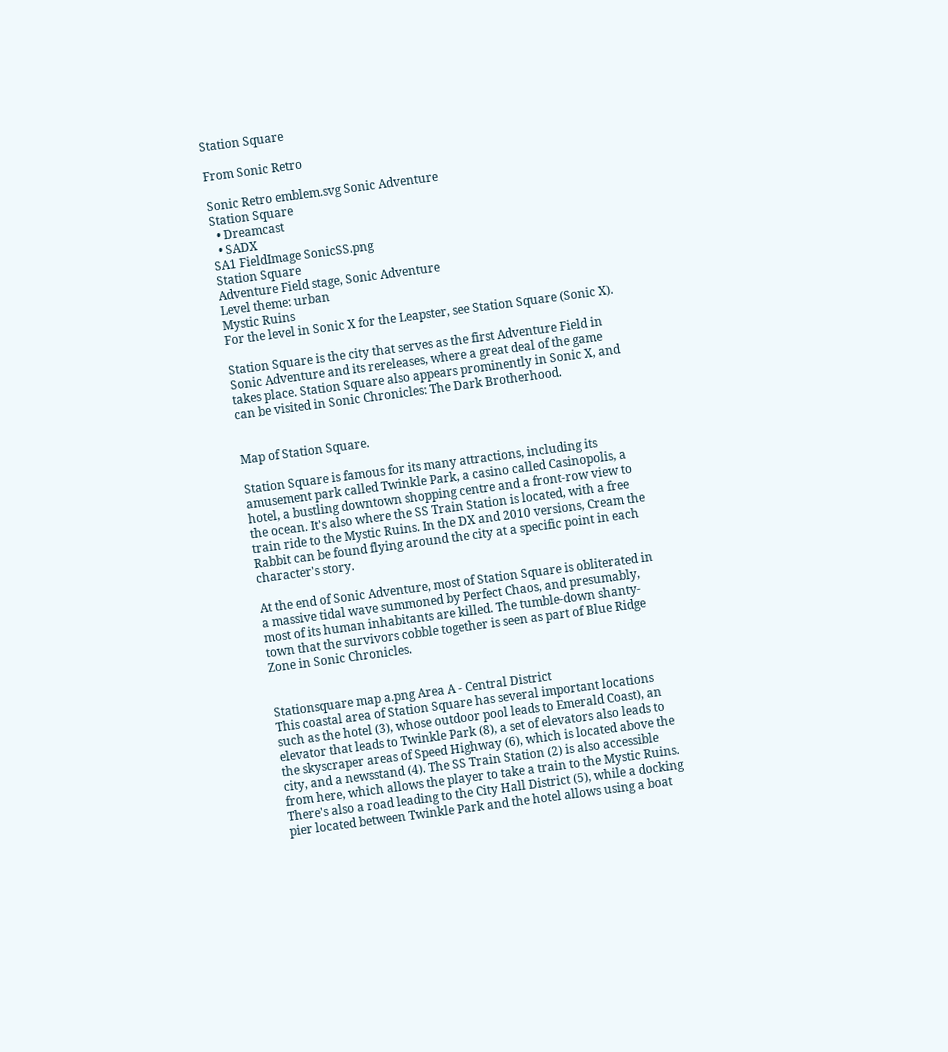Station Square

From Sonic Retro

Sonic Retro emblem.svg Sonic Adventure
Station Square
  • Dreamcast
  • SADX
SA1 FieldImage SonicSS.png
Station Square
Adventure Field stage, Sonic Adventure
Level theme: urban
Mystic Ruins
For the level in Sonic X for the Leapster, see Station Square (Sonic X).

Station Square is the city that serves as the first Adventure Field in Sonic Adventure and its rereleases, where a great deal of the game takes place. Station Square also appears prominently in Sonic X, and can be visited in Sonic Chronicles: The Dark Brotherhood.


Map of Station Square.

Station Square is famous for its many attractions, including its amusement park called Twinkle Park, a casino called Casinopolis, a hotel, a bustling downtown shopping centre and a front-row view to the ocean. It's also where the SS Train Station is located, with a free train ride to the Mystic Ruins. In the DX and 2010 versions, Cream the Rabbit can be found flying around the city at a specific point in each character's story.

At the end of Sonic Adventure, most of Station Square is obliterated in a massive tidal wave summoned by Perfect Chaos, and presumably, most of its human inhabitants are killed. The tumble-down shanty-town that the survivors cobble together is seen as part of Blue Ridge Zone in Sonic Chronicles.


Stationsquare map a.png Area A - Central District
This coastal area of Station Square has several important locations such as the hotel (3), whose outdoor pool leads to Emerald Coast), an elevator that leads to Twinkle Park (8), a set of elevators also leads to the skyscraper areas of Speed Highway (6), which is located above the city, and a newsstand (4). The SS Train Station (2) is also accessible from here, which allows the player to take a train to the Mystic Ruins. There's also a road leading to the City Hall District (5), while a docking pier located between Twinkle Park and the hotel allows using a boat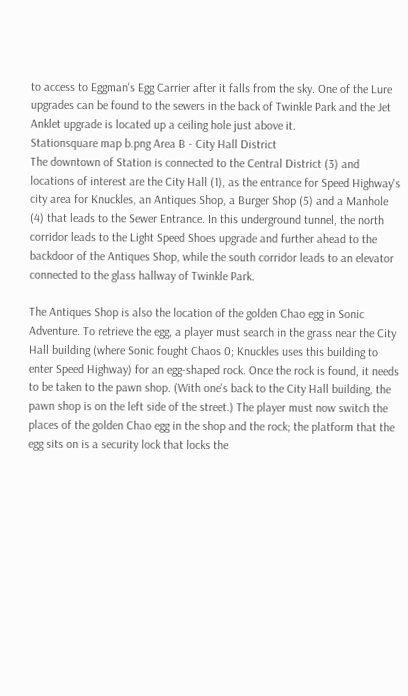to access to Eggman's Egg Carrier after it falls from the sky. One of the Lure upgrades can be found to the sewers in the back of Twinkle Park and the Jet Anklet upgrade is located up a ceiling hole just above it.
Stationsquare map b.png Area B - City Hall District
The downtown of Station is connected to the Central District (3) and locations of interest are the City Hall (1), as the entrance for Speed Highway's city area for Knuckles, an Antiques Shop, a Burger Shop (5) and a Manhole (4) that leads to the Sewer Entrance. In this underground tunnel, the north corridor leads to the Light Speed Shoes upgrade and further ahead to the backdoor of the Antiques Shop, while the south corridor leads to an elevator connected to the glass hallway of Twinkle Park.

The Antiques Shop is also the location of the golden Chao egg in Sonic Adventure. To retrieve the egg, a player must search in the grass near the City Hall building (where Sonic fought Chaos 0; Knuckles uses this building to enter Speed Highway) for an egg-shaped rock. Once the rock is found, it needs to be taken to the pawn shop. (With one's back to the City Hall building, the pawn shop is on the left side of the street.) The player must now switch the places of the golden Chao egg in the shop and the rock; the platform that the egg sits on is a security lock that locks the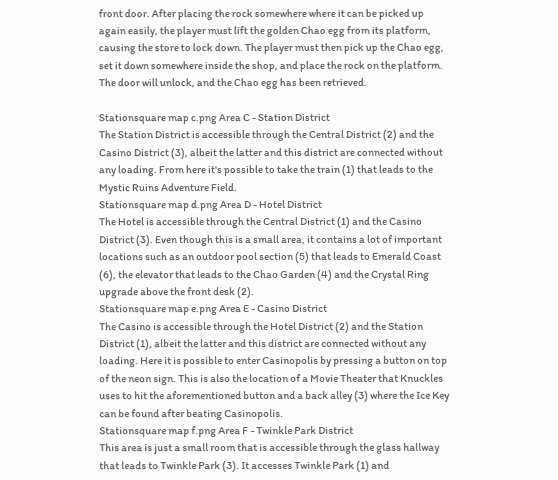front door. After placing the rock somewhere where it can be picked up again easily, the player must lift the golden Chao egg from its platform, causing the store to lock down. The player must then pick up the Chao egg, set it down somewhere inside the shop, and place the rock on the platform. The door will unlock, and the Chao egg has been retrieved.

Stationsquare map c.png Area C - Station District
The Station District is accessible through the Central District (2) and the Casino District (3), albeit the latter and this district are connected without any loading. From here it's possible to take the train (1) that leads to the Mystic Ruins Adventure Field.
Stationsquare map d.png Area D - Hotel District
The Hotel is accessible through the Central District (1) and the Casino District (3). Even though this is a small area, it contains a lot of important locations such as an outdoor pool section (5) that leads to Emerald Coast (6), the elevator that leads to the Chao Garden (4) and the Crystal Ring upgrade above the front desk (2).
Stationsquare map e.png Area E - Casino District
The Casino is accessible through the Hotel District (2) and the Station District (1), albeit the latter and this district are connected without any loading. Here it is possible to enter Casinopolis by pressing a button on top of the neon sign. This is also the location of a Movie Theater that Knuckles uses to hit the aforementioned button and a back alley (3) where the Ice Key can be found after beating Casinopolis.
Stationsquare map f.png Area F - Twinkle Park District
This area is just a small room that is accessible through the glass hallway that leads to Twinkle Park (3). It accesses Twinkle Park (1) and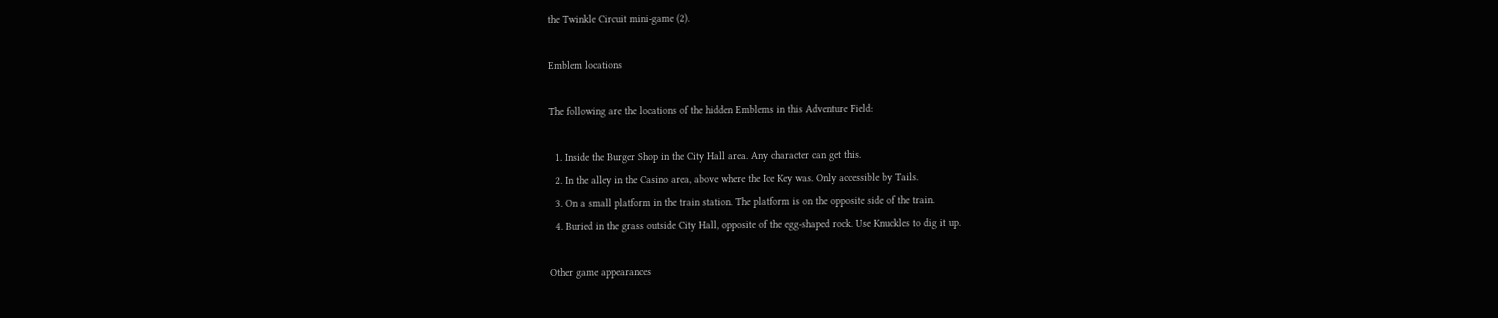the Twinkle Circuit mini-game (2).

Emblem locations

The following are the locations of the hidden Emblems in this Adventure Field:

  1. Inside the Burger Shop in the City Hall area. Any character can get this.
  2. In the alley in the Casino area, above where the Ice Key was. Only accessible by Tails.
  3. On a small platform in the train station. The platform is on the opposite side of the train.
  4. Buried in the grass outside City Hall, opposite of the egg-shaped rock. Use Knuckles to dig it up.

Other game appearances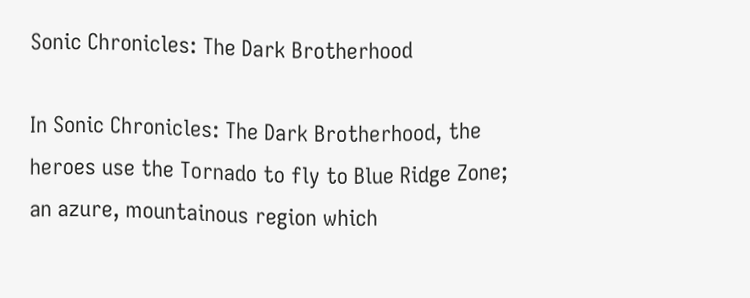Sonic Chronicles: The Dark Brotherhood

In Sonic Chronicles: The Dark Brotherhood, the heroes use the Tornado to fly to Blue Ridge Zone; an azure, mountainous region which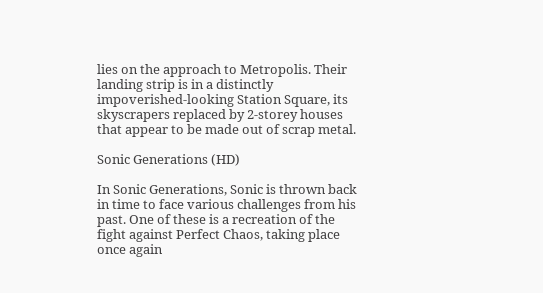lies on the approach to Metropolis. Their landing strip is in a distinctly impoverished-looking Station Square, its skyscrapers replaced by 2-storey houses that appear to be made out of scrap metal.

Sonic Generations (HD)

In Sonic Generations, Sonic is thrown back in time to face various challenges from his past. One of these is a recreation of the fight against Perfect Chaos, taking place once again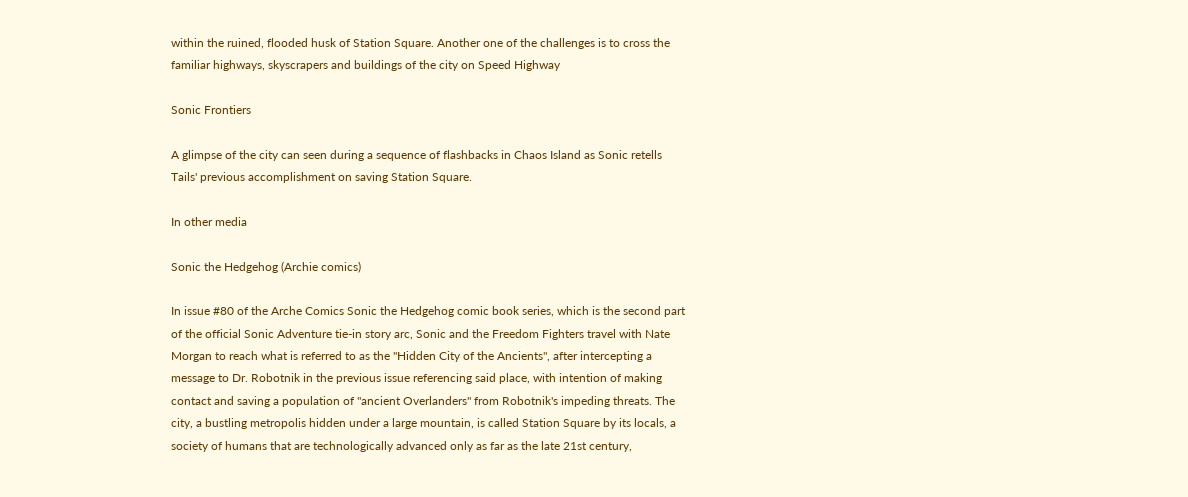within the ruined, flooded husk of Station Square. Another one of the challenges is to cross the familiar highways, skyscrapers and buildings of the city on Speed Highway

Sonic Frontiers

A glimpse of the city can seen during a sequence of flashbacks in Chaos Island as Sonic retells Tails' previous accomplishment on saving Station Square.

In other media

Sonic the Hedgehog (Archie comics)

In issue #80 of the Arche Comics Sonic the Hedgehog comic book series, which is the second part of the official Sonic Adventure tie-in story arc, Sonic and the Freedom Fighters travel with Nate Morgan to reach what is referred to as the "Hidden City of the Ancients", after intercepting a message to Dr. Robotnik in the previous issue referencing said place, with intention of making contact and saving a population of "ancient Overlanders" from Robotnik's impeding threats. The city, a bustling metropolis hidden under a large mountain, is called Station Square by its locals, a society of humans that are technologically advanced only as far as the late 21st century,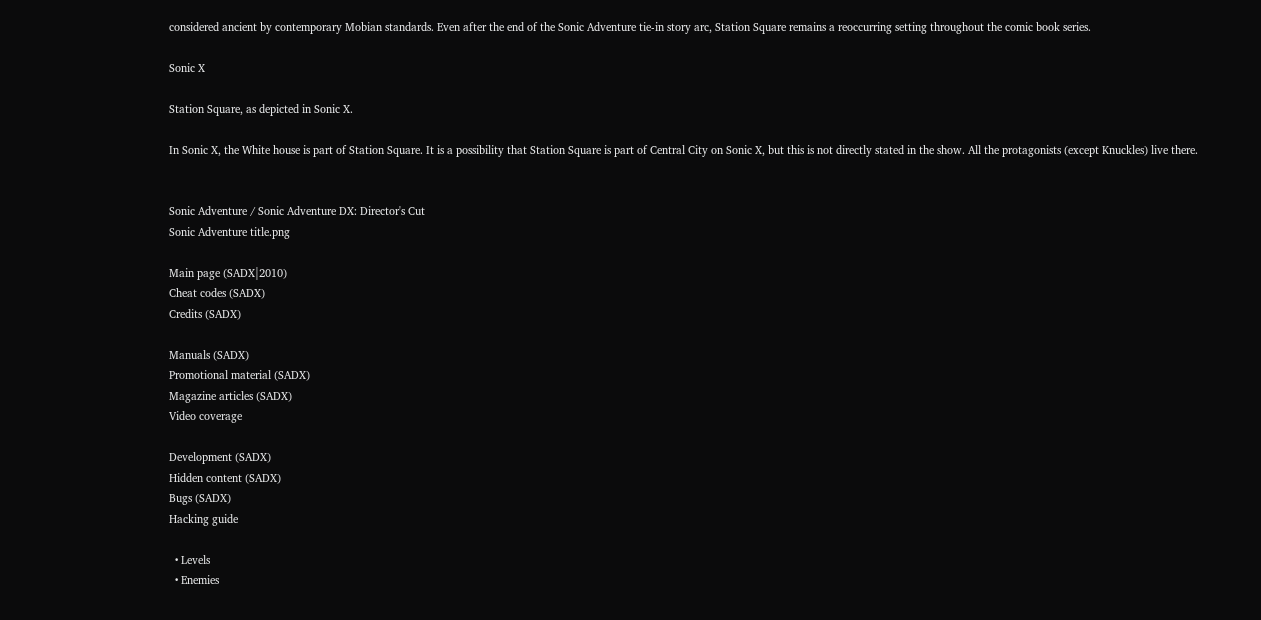considered ancient by contemporary Mobian standards. Even after the end of the Sonic Adventure tie-in story arc, Station Square remains a reoccurring setting throughout the comic book series.

Sonic X

Station Square, as depicted in Sonic X.

In Sonic X, the White house is part of Station Square. It is a possibility that Station Square is part of Central City on Sonic X, but this is not directly stated in the show. All the protagonists (except Knuckles) live there.


Sonic Adventure / Sonic Adventure DX: Director's Cut
Sonic Adventure title.png

Main page (SADX|2010)
Cheat codes (SADX)
Credits (SADX)

Manuals (SADX)
Promotional material (SADX)
Magazine articles (SADX)
Video coverage

Development (SADX)
Hidden content (SADX)
Bugs (SADX)
Hacking guide

  • Levels
  • Enemies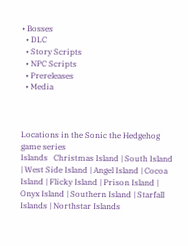• Bosses
  • DLC
  • Story Scripts
  • NPC Scripts
  • Prereleases
  • Media



Locations in the Sonic the Hedgehog game series
Islands   Christmas Island | South Island | West Side Island | Angel Island | Cocoa Island | Flicky Island | Prison Island | Onyx Island | Southern Island | Starfall Islands | Northstar Islands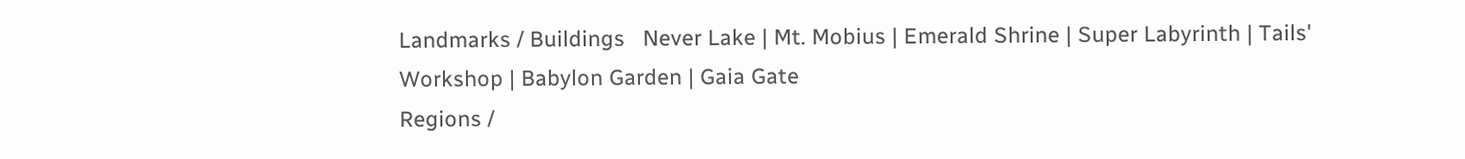Landmarks / Buildings   Never Lake | Mt. Mobius | Emerald Shrine | Super Labyrinth | Tails' Workshop | Babylon Garden | Gaia Gate
Regions /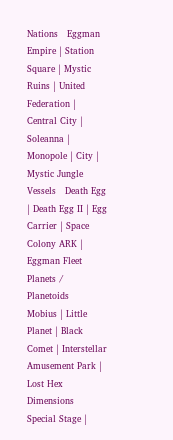Nations   Eggman Empire | Station Square | Mystic Ruins | United Federation | Central City | Soleanna | Monopole | City | Mystic Jungle
Vessels   Death Egg | Death Egg II | Egg Carrier | Space Colony ARK | Eggman Fleet
Planets / Planetoids   Mobius | Little Planet | Black Comet | Interstellar Amusement Park | Lost Hex
Dimensions   Special Stage |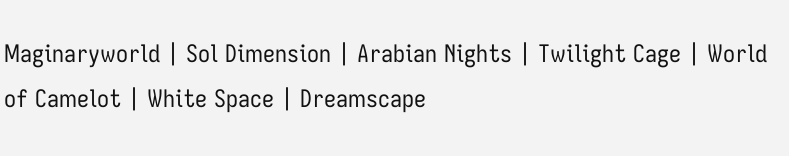Maginaryworld | Sol Dimension | Arabian Nights | Twilight Cage | World of Camelot | White Space | Dreamscape